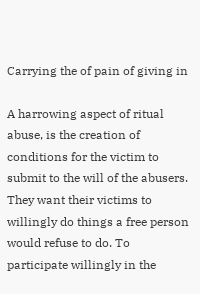Carrying the of pain of giving in

A harrowing aspect of ritual abuse, is the creation of conditions for the victim to submit to the will of the abusers. They want their victims to willingly do things a free person would refuse to do. To participate willingly in the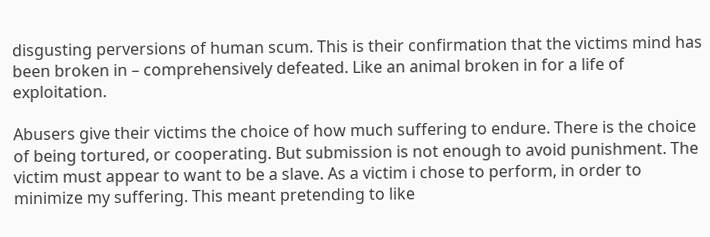disgusting perversions of human scum. This is their confirmation that the victims mind has been broken in – comprehensively defeated. Like an animal broken in for a life of exploitation.

Abusers give their victims the choice of how much suffering to endure. There is the choice of being tortured, or cooperating. But submission is not enough to avoid punishment. The victim must appear to want to be a slave. As a victim i chose to perform, in order to minimize my suffering. This meant pretending to like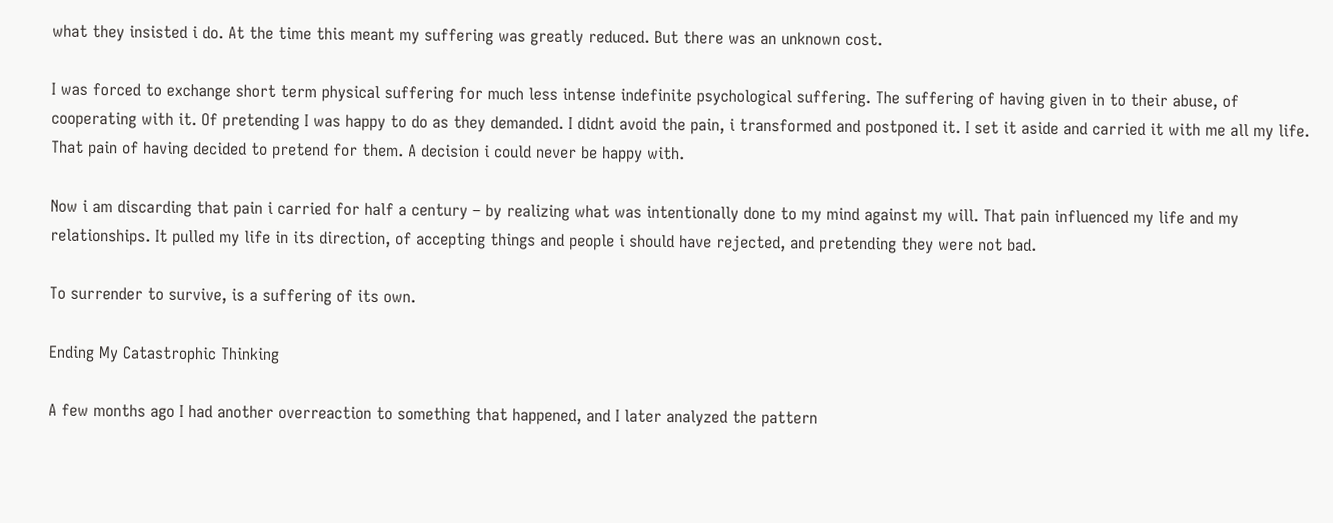what they insisted i do. At the time this meant my suffering was greatly reduced. But there was an unknown cost.

I was forced to exchange short term physical suffering for much less intense indefinite psychological suffering. The suffering of having given in to their abuse, of cooperating with it. Of pretending I was happy to do as they demanded. I didnt avoid the pain, i transformed and postponed it. I set it aside and carried it with me all my life. That pain of having decided to pretend for them. A decision i could never be happy with.

Now i am discarding that pain i carried for half a century – by realizing what was intentionally done to my mind against my will. That pain influenced my life and my relationships. It pulled my life in its direction, of accepting things and people i should have rejected, and pretending they were not bad.

To surrender to survive, is a suffering of its own.

Ending My Catastrophic Thinking

A few months ago I had another overreaction to something that happened, and I later analyzed the pattern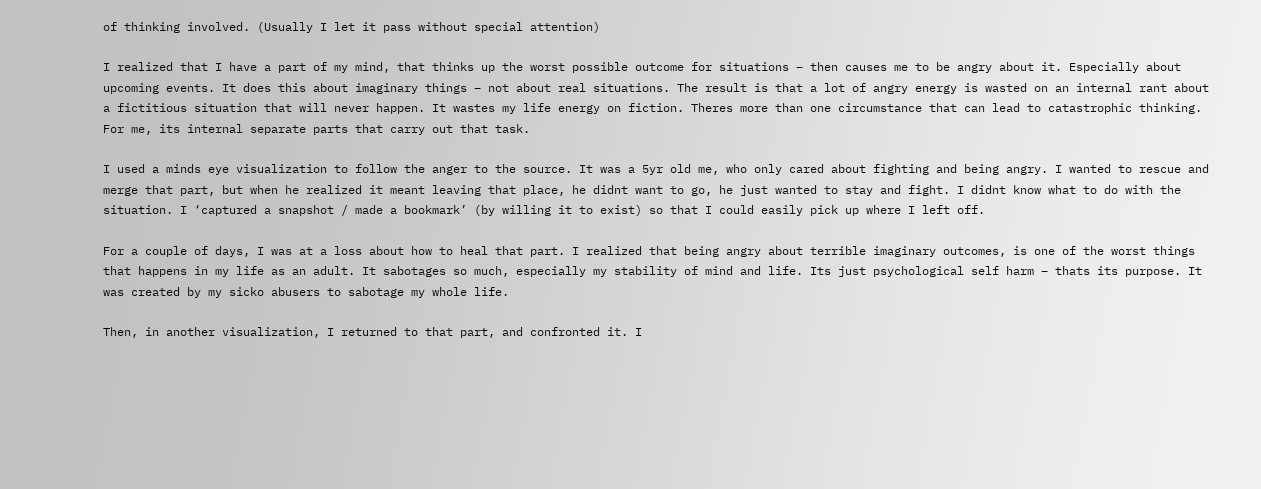of thinking involved. (Usually I let it pass without special attention)

I realized that I have a part of my mind, that thinks up the worst possible outcome for situations – then causes me to be angry about it. Especially about upcoming events. It does this about imaginary things – not about real situations. The result is that a lot of angry energy is wasted on an internal rant about a fictitious situation that will never happen. It wastes my life energy on fiction. Theres more than one circumstance that can lead to catastrophic thinking. For me, its internal separate parts that carry out that task.

I used a minds eye visualization to follow the anger to the source. It was a 5yr old me, who only cared about fighting and being angry. I wanted to rescue and merge that part, but when he realized it meant leaving that place, he didnt want to go, he just wanted to stay and fight. I didnt know what to do with the situation. I ‘captured a snapshot / made a bookmark’ (by willing it to exist) so that I could easily pick up where I left off.

For a couple of days, I was at a loss about how to heal that part. I realized that being angry about terrible imaginary outcomes, is one of the worst things that happens in my life as an adult. It sabotages so much, especially my stability of mind and life. Its just psychological self harm – thats its purpose. It was created by my sicko abusers to sabotage my whole life.

Then, in another visualization, I returned to that part, and confronted it. I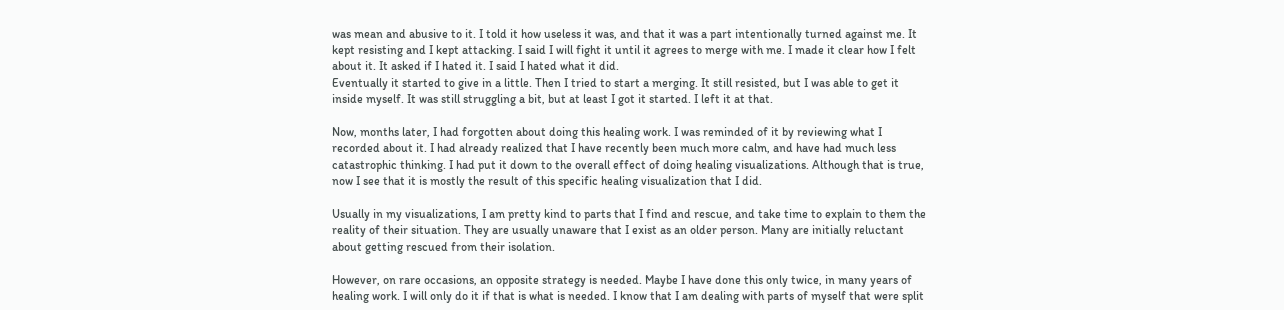was mean and abusive to it. I told it how useless it was, and that it was a part intentionally turned against me. It kept resisting and I kept attacking. I said I will fight it until it agrees to merge with me. I made it clear how I felt about it. It asked if I hated it. I said I hated what it did.
Eventually it started to give in a little. Then I tried to start a merging. It still resisted, but I was able to get it inside myself. It was still struggling a bit, but at least I got it started. I left it at that.

Now, months later, I had forgotten about doing this healing work. I was reminded of it by reviewing what I recorded about it. I had already realized that I have recently been much more calm, and have had much less catastrophic thinking. I had put it down to the overall effect of doing healing visualizations. Although that is true, now I see that it is mostly the result of this specific healing visualization that I did.

Usually in my visualizations, I am pretty kind to parts that I find and rescue, and take time to explain to them the reality of their situation. They are usually unaware that I exist as an older person. Many are initially reluctant about getting rescued from their isolation.

However, on rare occasions, an opposite strategy is needed. Maybe I have done this only twice, in many years of healing work. I will only do it if that is what is needed. I know that I am dealing with parts of myself that were split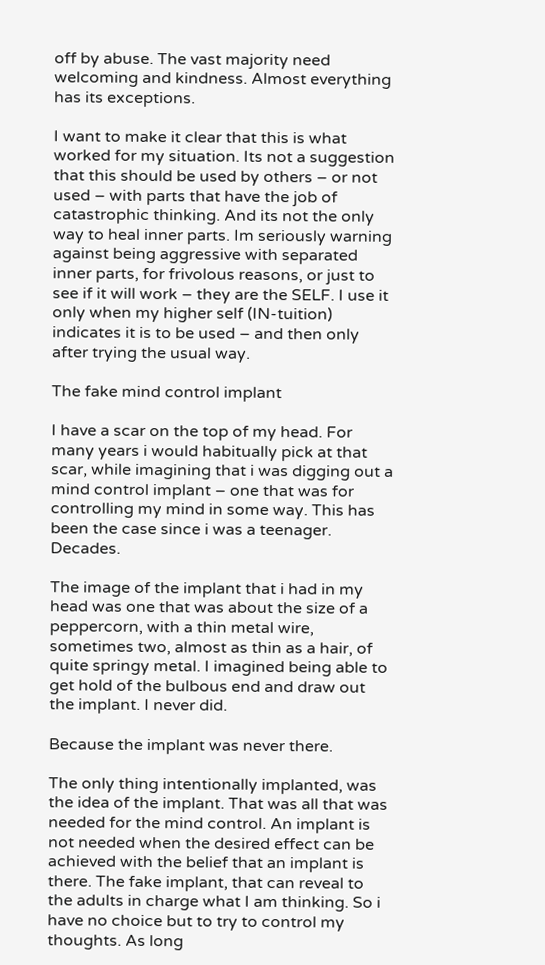off by abuse. The vast majority need welcoming and kindness. Almost everything has its exceptions.

I want to make it clear that this is what worked for my situation. Its not a suggestion that this should be used by others – or not used – with parts that have the job of catastrophic thinking. And its not the only way to heal inner parts. Im seriously warning against being aggressive with separated inner parts, for frivolous reasons, or just to see if it will work – they are the SELF. I use it only when my higher self (IN-tuition) indicates it is to be used – and then only after trying the usual way.

The fake mind control implant

I have a scar on the top of my head. For many years i would habitually pick at that scar, while imagining that i was digging out a mind control implant – one that was for controlling my mind in some way. This has been the case since i was a teenager. Decades.

The image of the implant that i had in my head was one that was about the size of a peppercorn, with a thin metal wire, sometimes two, almost as thin as a hair, of quite springy metal. I imagined being able to get hold of the bulbous end and draw out the implant. I never did.

Because the implant was never there.

The only thing intentionally implanted, was the idea of the implant. That was all that was needed for the mind control. An implant is not needed when the desired effect can be achieved with the belief that an implant is there. The fake implant, that can reveal to the adults in charge what I am thinking. So i have no choice but to try to control my thoughts. As long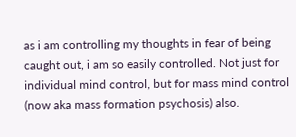as i am controlling my thoughts in fear of being caught out, i am so easily controlled. Not just for individual mind control, but for mass mind control (now aka mass formation psychosis) also.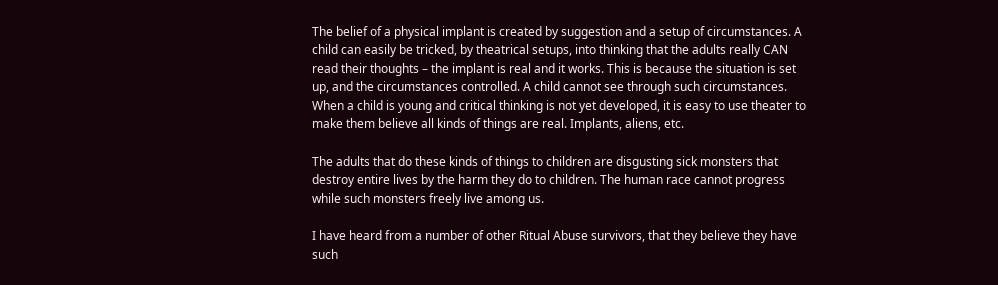The belief of a physical implant is created by suggestion and a setup of circumstances. A child can easily be tricked, by theatrical setups, into thinking that the adults really CAN read their thoughts – the implant is real and it works. This is because the situation is set up, and the circumstances controlled. A child cannot see through such circumstances. When a child is young and critical thinking is not yet developed, it is easy to use theater to make them believe all kinds of things are real. Implants, aliens, etc.

The adults that do these kinds of things to children are disgusting sick monsters that destroy entire lives by the harm they do to children. The human race cannot progress while such monsters freely live among us.

I have heard from a number of other Ritual Abuse survivors, that they believe they have such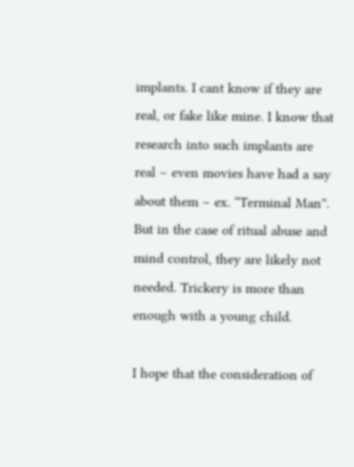implants. I cant know if they are real, or fake like mine. I know that research into such implants are real – even movies have had a say about them – ex. “Terminal Man”. But in the case of ritual abuse and mind control, they are likely not needed. Trickery is more than enough with a young child.

I hope that the consideration of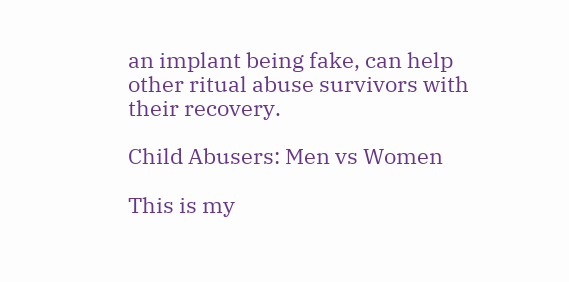an implant being fake, can help other ritual abuse survivors with their recovery.

Child Abusers: Men vs Women

This is my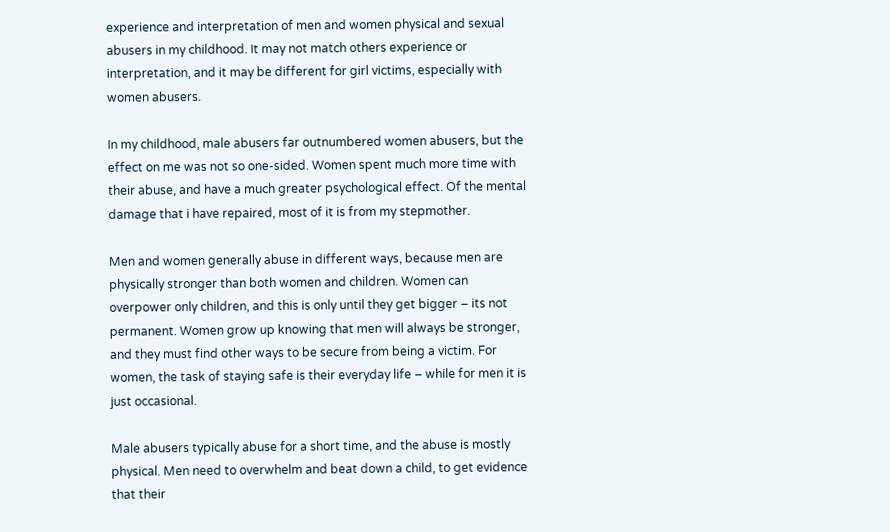experience and interpretation of men and women physical and sexual abusers in my childhood. It may not match others experience or interpretation, and it may be different for girl victims, especially with women abusers.

In my childhood, male abusers far outnumbered women abusers, but the effect on me was not so one-sided. Women spent much more time with their abuse, and have a much greater psychological effect. Of the mental damage that i have repaired, most of it is from my stepmother.

Men and women generally abuse in different ways, because men are physically stronger than both women and children. Women can overpower only children, and this is only until they get bigger – its not permanent. Women grow up knowing that men will always be stronger, and they must find other ways to be secure from being a victim. For women, the task of staying safe is their everyday life – while for men it is just occasional.

Male abusers typically abuse for a short time, and the abuse is mostly physical. Men need to overwhelm and beat down a child, to get evidence that their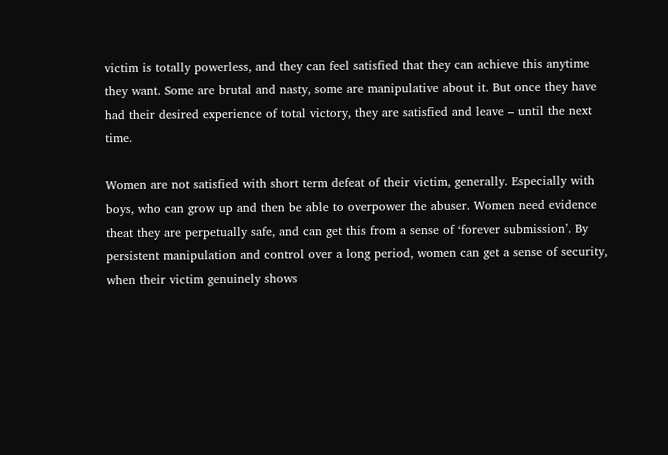victim is totally powerless, and they can feel satisfied that they can achieve this anytime they want. Some are brutal and nasty, some are manipulative about it. But once they have had their desired experience of total victory, they are satisfied and leave – until the next time.

Women are not satisfied with short term defeat of their victim, generally. Especially with boys, who can grow up and then be able to overpower the abuser. Women need evidence theat they are perpetually safe, and can get this from a sense of ‘forever submission’. By persistent manipulation and control over a long period, women can get a sense of security, when their victim genuinely shows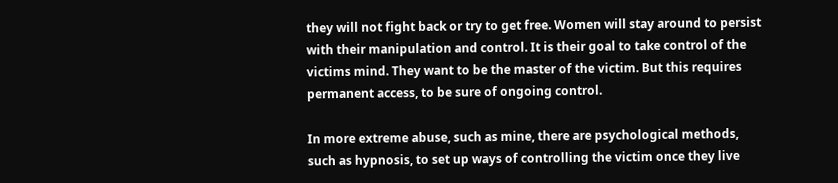they will not fight back or try to get free. Women will stay around to persist with their manipulation and control. It is their goal to take control of the victims mind. They want to be the master of the victim. But this requires permanent access, to be sure of ongoing control.

In more extreme abuse, such as mine, there are psychological methods, such as hypnosis, to set up ways of controlling the victim once they live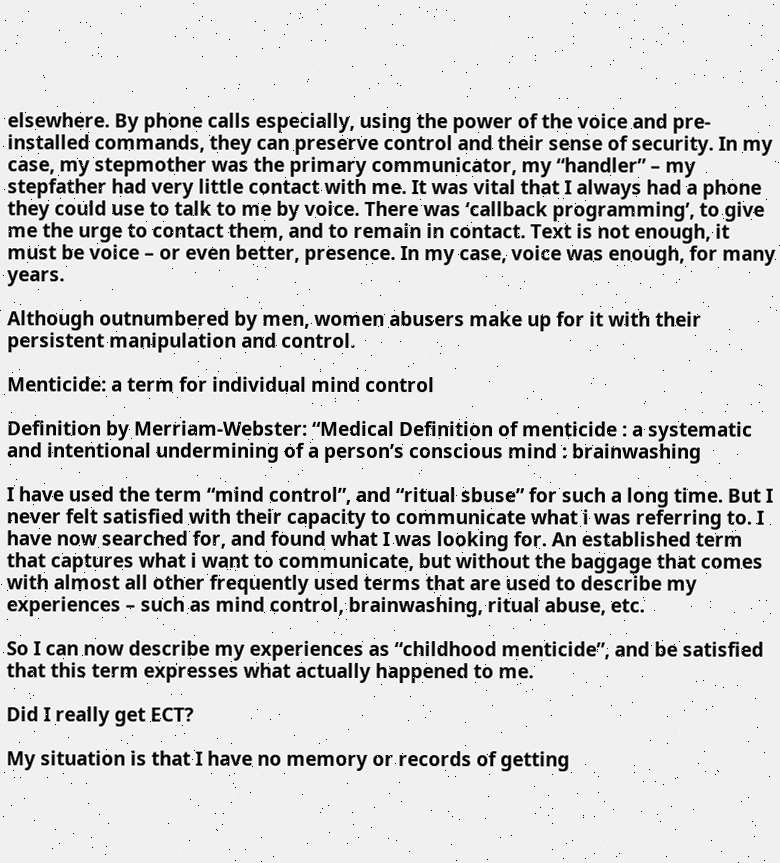elsewhere. By phone calls especially, using the power of the voice and pre-installed commands, they can preserve control and their sense of security. In my case, my stepmother was the primary communicator, my “handler” – my stepfather had very little contact with me. It was vital that I always had a phone they could use to talk to me by voice. There was ‘callback programming’, to give me the urge to contact them, and to remain in contact. Text is not enough, it must be voice – or even better, presence. In my case, voice was enough, for many years.

Although outnumbered by men, women abusers make up for it with their persistent manipulation and control.

Menticide: a term for individual mind control

Definition by Merriam-Webster: “Medical Definition of menticide : a systematic and intentional undermining of a person’s conscious mind : brainwashing

I have used the term “mind control”, and “ritual sbuse” for such a long time. But I never felt satisfied with their capacity to communicate what i was referring to. I have now searched for, and found what I was looking for. An established term that captures what i want to communicate, but without the baggage that comes with almost all other frequently used terms that are used to describe my experiences – such as mind control, brainwashing, ritual abuse, etc.

So I can now describe my experiences as “childhood menticide”, and be satisfied that this term expresses what actually happened to me.

Did I really get ECT?

My situation is that I have no memory or records of getting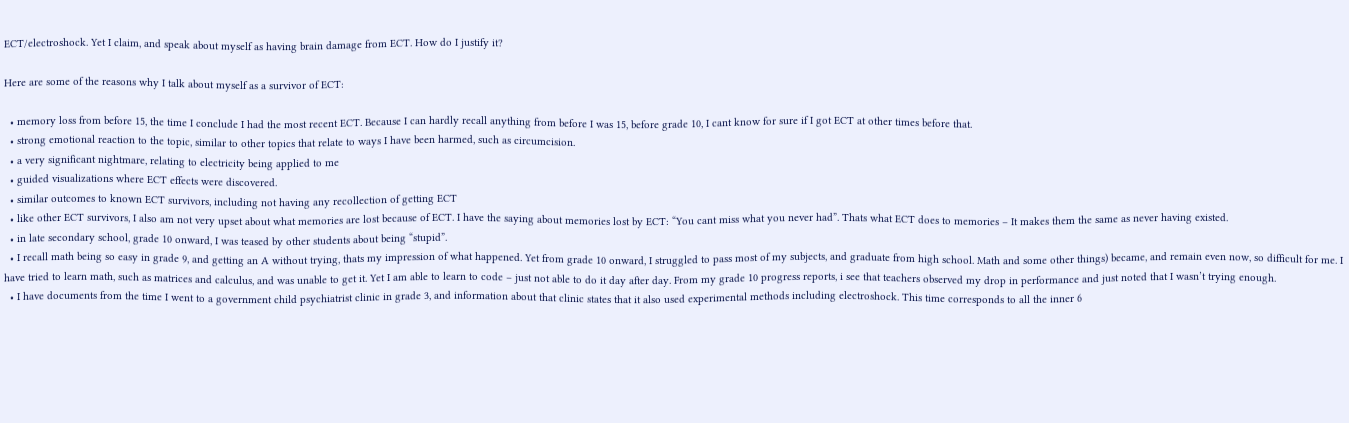ECT/electroshock. Yet I claim, and speak about myself as having brain damage from ECT. How do I justify it?

Here are some of the reasons why I talk about myself as a survivor of ECT:

  • memory loss from before 15, the time I conclude I had the most recent ECT. Because I can hardly recall anything from before I was 15, before grade 10, I cant know for sure if I got ECT at other times before that.
  • strong emotional reaction to the topic, similar to other topics that relate to ways I have been harmed, such as circumcision.
  • a very significant nightmare, relating to electricity being applied to me
  • guided visualizations where ECT effects were discovered.
  • similar outcomes to known ECT survivors, including not having any recollection of getting ECT
  • like other ECT survivors, I also am not very upset about what memories are lost because of ECT. I have the saying about memories lost by ECT: “You cant miss what you never had”. Thats what ECT does to memories – It makes them the same as never having existed.
  • in late secondary school, grade 10 onward, I was teased by other students about being “stupid”.
  • I recall math being so easy in grade 9, and getting an A without trying, thats my impression of what happened. Yet from grade 10 onward, I struggled to pass most of my subjects, and graduate from high school. Math and some other things) became, and remain even now, so difficult for me. I have tried to learn math, such as matrices and calculus, and was unable to get it. Yet I am able to learn to code – just not able to do it day after day. From my grade 10 progress reports, i see that teachers observed my drop in performance and just noted that I wasn’t trying enough.
  • I have documents from the time I went to a government child psychiatrist clinic in grade 3, and information about that clinic states that it also used experimental methods including electroshock. This time corresponds to all the inner 6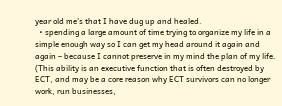year old me’s that I have dug up and healed.
  • spending a large amount of time trying to organize my life in a simple enough way so I can get my head around it again and again – because I cannot preserve in my mind the plan of my life. (This ability is an executive function that is often destroyed by ECT, and may be a core reason why ECT survivors can no longer work, run businesses,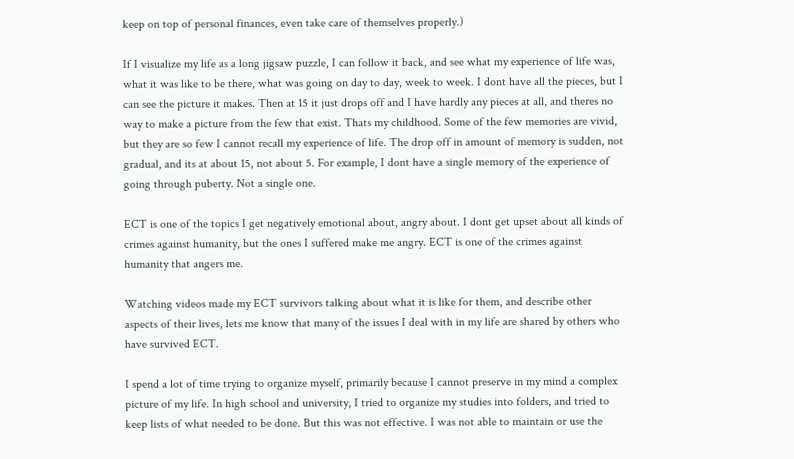keep on top of personal finances, even take care of themselves properly.)

If I visualize my life as a long jigsaw puzzle, I can follow it back, and see what my experience of life was, what it was like to be there, what was going on day to day, week to week. I dont have all the pieces, but I can see the picture it makes. Then at 15 it just drops off and I have hardly any pieces at all, and theres no way to make a picture from the few that exist. Thats my childhood. Some of the few memories are vivid, but they are so few I cannot recall my experience of life. The drop off in amount of memory is sudden, not gradual, and its at about 15, not about 5. For example, I dont have a single memory of the experience of going through puberty. Not a single one.

ECT is one of the topics I get negatively emotional about, angry about. I dont get upset about all kinds of crimes against humanity, but the ones I suffered make me angry. ECT is one of the crimes against humanity that angers me.

Watching videos made my ECT survivors talking about what it is like for them, and describe other aspects of their lives, lets me know that many of the issues I deal with in my life are shared by others who have survived ECT.

I spend a lot of time trying to organize myself, primarily because I cannot preserve in my mind a complex picture of my life. In high school and university, I tried to organize my studies into folders, and tried to keep lists of what needed to be done. But this was not effective. I was not able to maintain or use the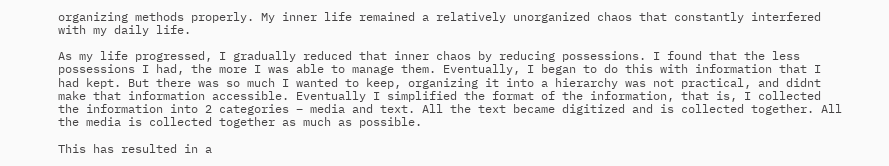organizing methods properly. My inner life remained a relatively unorganized chaos that constantly interfered with my daily life.

As my life progressed, I gradually reduced that inner chaos by reducing possessions. I found that the less possessions I had, the more I was able to manage them. Eventually, I began to do this with information that I had kept. But there was so much I wanted to keep, organizing it into a hierarchy was not practical, and didnt make that information accessible. Eventually I simplified the format of the information, that is, I collected the information into 2 categories – media and text. All the text became digitized and is collected together. All the media is collected together as much as possible.

This has resulted in a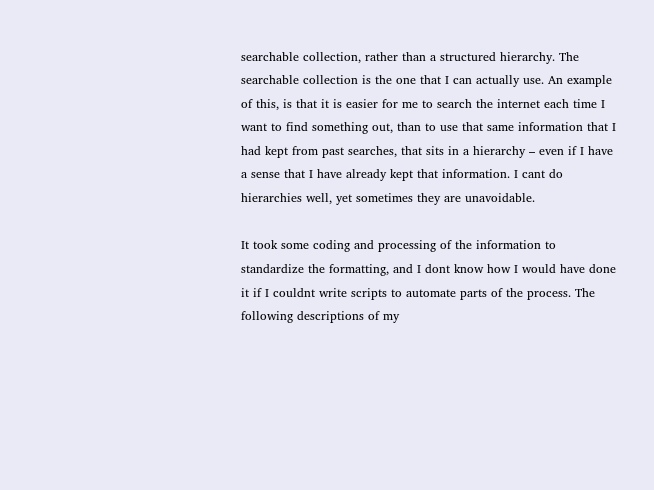searchable collection, rather than a structured hierarchy. The searchable collection is the one that I can actually use. An example of this, is that it is easier for me to search the internet each time I want to find something out, than to use that same information that I had kept from past searches, that sits in a hierarchy – even if I have a sense that I have already kept that information. I cant do hierarchies well, yet sometimes they are unavoidable.

It took some coding and processing of the information to standardize the formatting, and I dont know how I would have done it if I couldnt write scripts to automate parts of the process. The following descriptions of my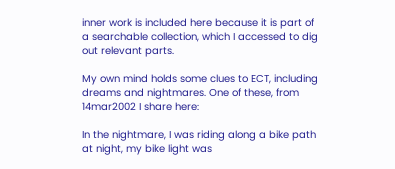inner work is included here because it is part of a searchable collection, which I accessed to dig out relevant parts.

My own mind holds some clues to ECT, including dreams and nightmares. One of these, from 14mar2002 I share here:

In the nightmare, I was riding along a bike path at night, my bike light was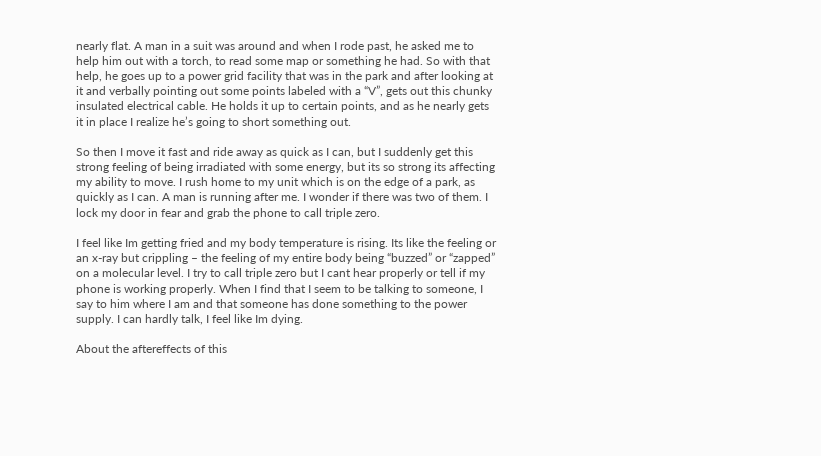nearly flat. A man in a suit was around and when I rode past, he asked me to help him out with a torch, to read some map or something he had. So with that help, he goes up to a power grid facility that was in the park and after looking at it and verbally pointing out some points labeled with a “V”, gets out this chunky insulated electrical cable. He holds it up to certain points, and as he nearly gets it in place I realize he’s going to short something out.

So then I move it fast and ride away as quick as I can, but I suddenly get this strong feeling of being irradiated with some energy, but its so strong its affecting my ability to move. I rush home to my unit which is on the edge of a park, as quickly as I can. A man is running after me. I wonder if there was two of them. I lock my door in fear and grab the phone to call triple zero.

I feel like Im getting fried and my body temperature is rising. Its like the feeling or an x-ray but crippling – the feeling of my entire body being “buzzed” or “zapped” on a molecular level. I try to call triple zero but I cant hear properly or tell if my phone is working properly. When I find that I seem to be talking to someone, I say to him where I am and that someone has done something to the power supply. I can hardly talk, I feel like Im dying.

About the aftereffects of this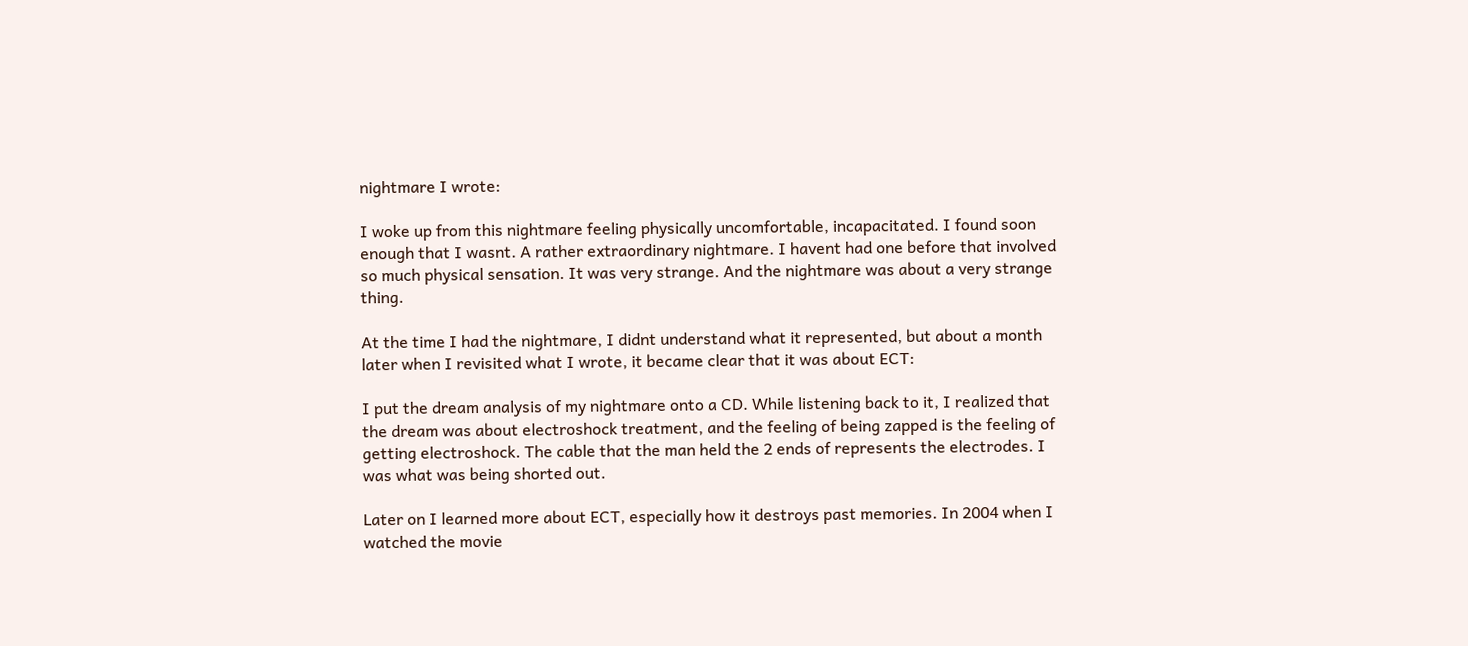nightmare I wrote:

I woke up from this nightmare feeling physically uncomfortable, incapacitated. I found soon enough that I wasnt. A rather extraordinary nightmare. I havent had one before that involved so much physical sensation. It was very strange. And the nightmare was about a very strange thing.

At the time I had the nightmare, I didnt understand what it represented, but about a month later when I revisited what I wrote, it became clear that it was about ECT:

I put the dream analysis of my nightmare onto a CD. While listening back to it, I realized that the dream was about electroshock treatment, and the feeling of being zapped is the feeling of getting electroshock. The cable that the man held the 2 ends of represents the electrodes. I was what was being shorted out.

Later on I learned more about ECT, especially how it destroys past memories. In 2004 when I watched the movie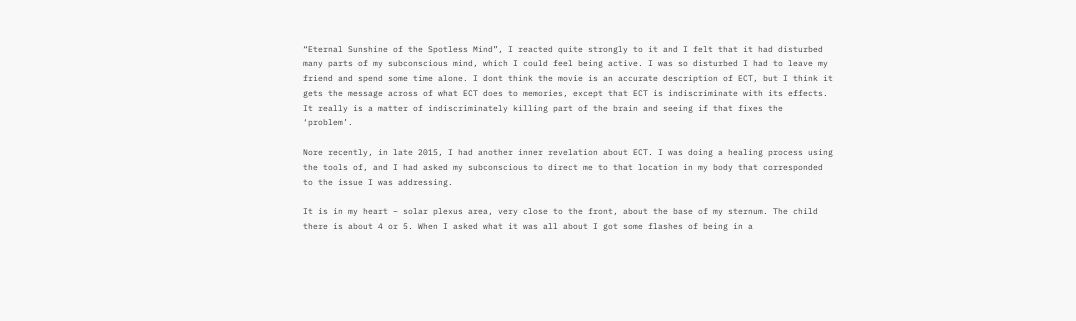“Eternal Sunshine of the Spotless Mind”, I reacted quite strongly to it and I felt that it had disturbed many parts of my subconscious mind, which I could feel being active. I was so disturbed I had to leave my friend and spend some time alone. I dont think the movie is an accurate description of ECT, but I think it gets the message across of what ECT does to memories, except that ECT is indiscriminate with its effects. It really is a matter of indiscriminately killing part of the brain and seeing if that fixes the ‘problem’.

Nore recently, in late 2015, I had another inner revelation about ECT. I was doing a healing process using the tools of, and I had asked my subconscious to direct me to that location in my body that corresponded to the issue I was addressing.

It is in my heart – solar plexus area, very close to the front, about the base of my sternum. The child there is about 4 or 5. When I asked what it was all about I got some flashes of being in a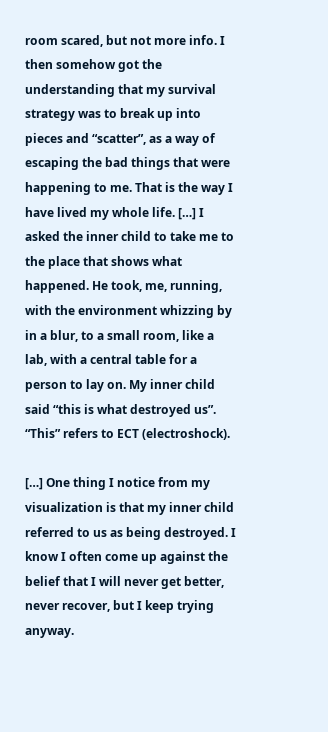room scared, but not more info. I then somehow got the understanding that my survival strategy was to break up into pieces and “scatter”, as a way of escaping the bad things that were happening to me. That is the way I have lived my whole life. […] I asked the inner child to take me to the place that shows what happened. He took, me, running, with the environment whizzing by in a blur, to a small room, like a lab, with a central table for a person to lay on. My inner child said “this is what destroyed us”. “This” refers to ECT (electroshock).

[…] One thing I notice from my visualization is that my inner child referred to us as being destroyed. I know I often come up against the belief that I will never get better, never recover, but I keep trying anyway.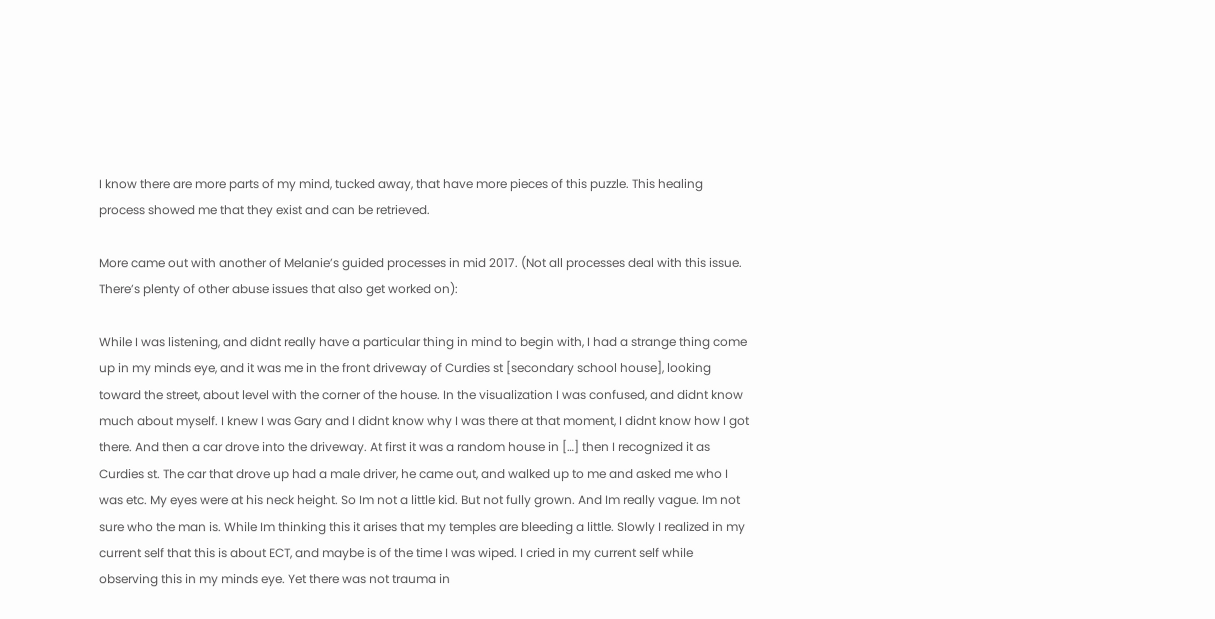I know there are more parts of my mind, tucked away, that have more pieces of this puzzle. This healing process showed me that they exist and can be retrieved.

More came out with another of Melanie’s guided processes in mid 2017. (Not all processes deal with this issue. There’s plenty of other abuse issues that also get worked on):

While I was listening, and didnt really have a particular thing in mind to begin with, I had a strange thing come up in my minds eye, and it was me in the front driveway of Curdies st [secondary school house], looking toward the street, about level with the corner of the house. In the visualization I was confused, and didnt know much about myself. I knew I was Gary and I didnt know why I was there at that moment, I didnt know how I got there. And then a car drove into the driveway. At first it was a random house in […] then I recognized it as Curdies st. The car that drove up had a male driver, he came out, and walked up to me and asked me who I was etc. My eyes were at his neck height. So Im not a little kid. But not fully grown. And Im really vague. Im not sure who the man is. While Im thinking this it arises that my temples are bleeding a little. Slowly I realized in my current self that this is about ECT, and maybe is of the time I was wiped. I cried in my current self while observing this in my minds eye. Yet there was not trauma in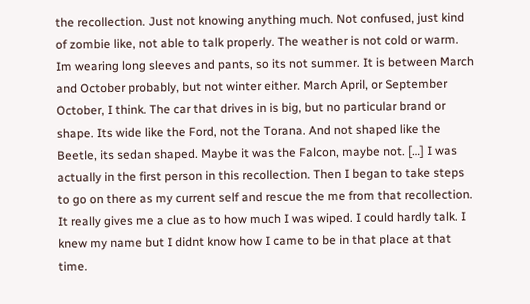the recollection. Just not knowing anything much. Not confused, just kind of zombie like, not able to talk properly. The weather is not cold or warm. Im wearing long sleeves and pants, so its not summer. It is between March and October probably, but not winter either. March April, or September October, I think. The car that drives in is big, but no particular brand or shape. Its wide like the Ford, not the Torana. And not shaped like the Beetle, its sedan shaped. Maybe it was the Falcon, maybe not. […] I was actually in the first person in this recollection. Then I began to take steps to go on there as my current self and rescue the me from that recollection. It really gives me a clue as to how much I was wiped. I could hardly talk. I knew my name but I didnt know how I came to be in that place at that time.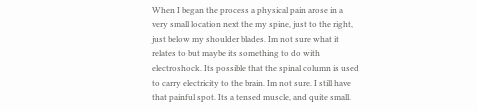When I began the process a physical pain arose in a very small location next the my spine, just to the right, just below my shoulder blades. Im not sure what it relates to but maybe its something to do with electroshock. Its possible that the spinal column is used to carry electricity to the brain. Im not sure. I still have that painful spot. Its a tensed muscle, and quite small.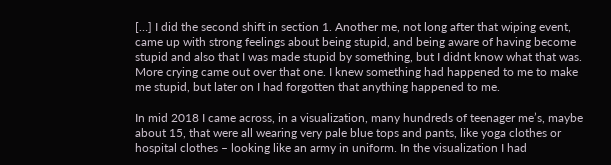[…] I did the second shift in section 1. Another me, not long after that wiping event, came up with strong feelings about being stupid, and being aware of having become stupid and also that I was made stupid by something, but I didnt know what that was. More crying came out over that one. I knew something had happened to me to make me stupid, but later on I had forgotten that anything happened to me.

In mid 2018 I came across, in a visualization, many hundreds of teenager me’s, maybe about 15, that were all wearing very pale blue tops and pants, like yoga clothes or hospital clothes – looking like an army in uniform. In the visualization I had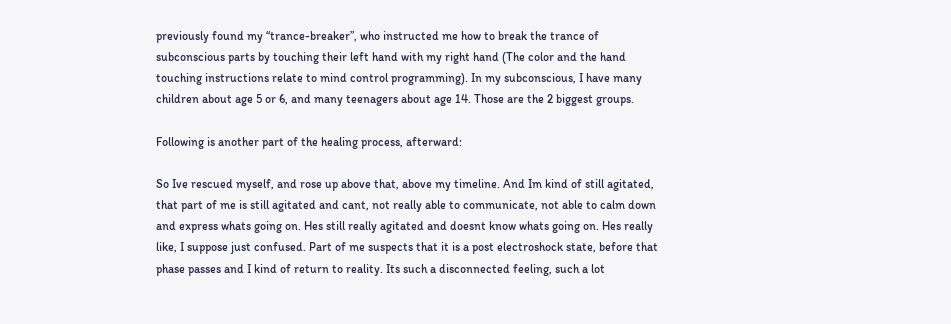previously found my “trance-breaker”, who instructed me how to break the trance of subconscious parts by touching their left hand with my right hand (The color and the hand touching instructions relate to mind control programming). In my subconscious, I have many children about age 5 or 6, and many teenagers about age 14. Those are the 2 biggest groups.

Following is another part of the healing process, afterward:

So Ive rescued myself, and rose up above that, above my timeline. And Im kind of still agitated, that part of me is still agitated and cant, not really able to communicate, not able to calm down and express whats going on. Hes still really agitated and doesnt know whats going on. Hes really like, I suppose just confused. Part of me suspects that it is a post electroshock state, before that phase passes and I kind of return to reality. Its such a disconnected feeling, such a lot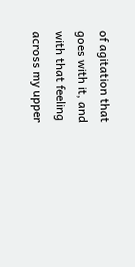of agitation that goes with it, and with that feeling across my upper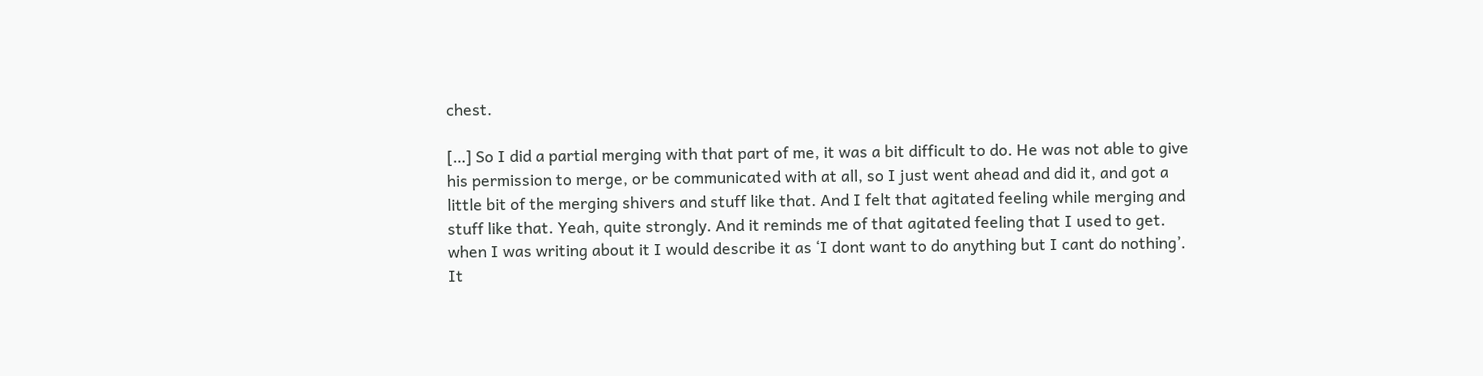chest.

[…] So I did a partial merging with that part of me, it was a bit difficult to do. He was not able to give his permission to merge, or be communicated with at all, so I just went ahead and did it, and got a little bit of the merging shivers and stuff like that. And I felt that agitated feeling while merging and stuff like that. Yeah, quite strongly. And it reminds me of that agitated feeling that I used to get. when I was writing about it I would describe it as ‘I dont want to do anything but I cant do nothing’. It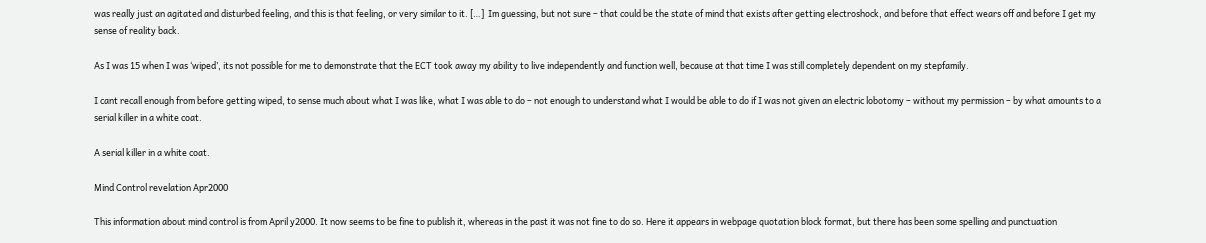was really just an agitated and disturbed feeling, and this is that feeling, or very similar to it. […]  Im guessing, but not sure – that could be the state of mind that exists after getting electroshock, and before that effect wears off and before I get my sense of reality back.

As I was 15 when I was ‘wiped’, its not possible for me to demonstrate that the ECT took away my ability to live independently and function well, because at that time I was still completely dependent on my stepfamily.

I cant recall enough from before getting wiped, to sense much about what I was like, what I was able to do – not enough to understand what I would be able to do if I was not given an electric lobotomy – without my permission – by what amounts to a serial killer in a white coat.

A serial killer in a white coat.

Mind Control revelation Apr2000

This information about mind control is from April y2000. It now seems to be fine to publish it, whereas in the past it was not fine to do so. Here it appears in webpage quotation block format, but there has been some spelling and punctuation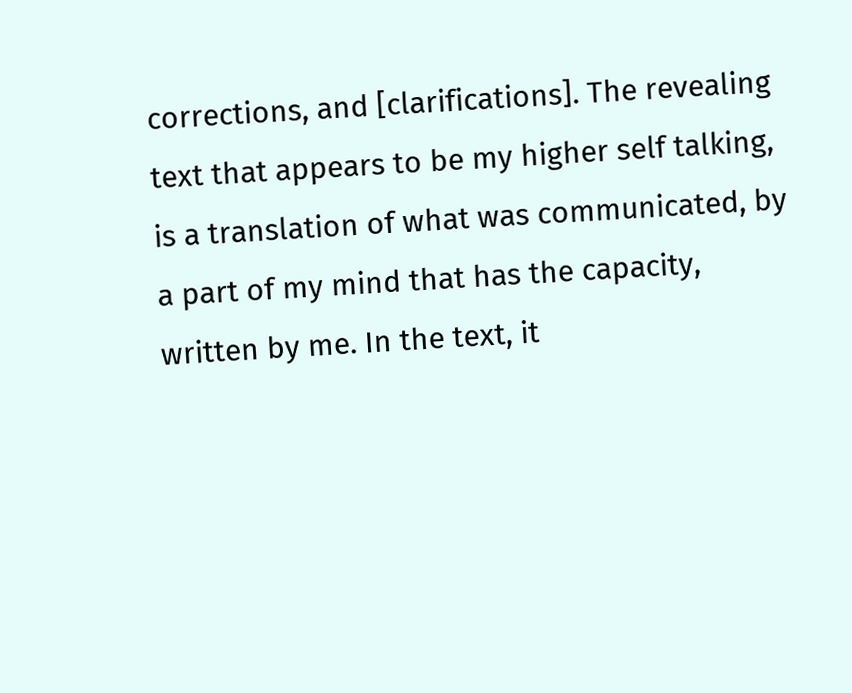corrections, and [clarifications]. The revealing text that appears to be my higher self talking, is a translation of what was communicated, by a part of my mind that has the capacity, written by me. In the text, it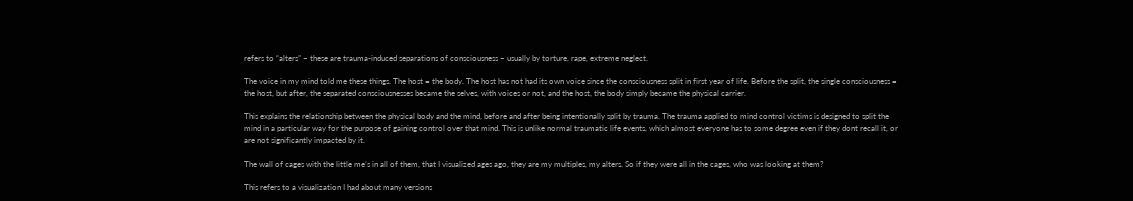refers to “alters” – these are trauma-induced separations of consciousness – usually by torture, rape, extreme neglect.

The voice in my mind told me these things. The host = the body. The host has not had its own voice since the consciousness split in first year of life. Before the split, the single consciousness = the host, but after, the separated consciousnesses became the selves, with voices or not, and the host, the body simply became the physical carrier.

This explains the relationship between the physical body and the mind, before and after being intentionally split by trauma. The trauma applied to mind control victims is designed to split the mind in a particular way for the purpose of gaining control over that mind. This is unlike normal traumatic life events, which almost everyone has to some degree even if they dont recall it, or are not significantly impacted by it.

The wall of cages with the little me’s in all of them, that I visualized ages ago, they are my multiples, my alters. So if they were all in the cages, who was looking at them?

This refers to a visualization I had about many versions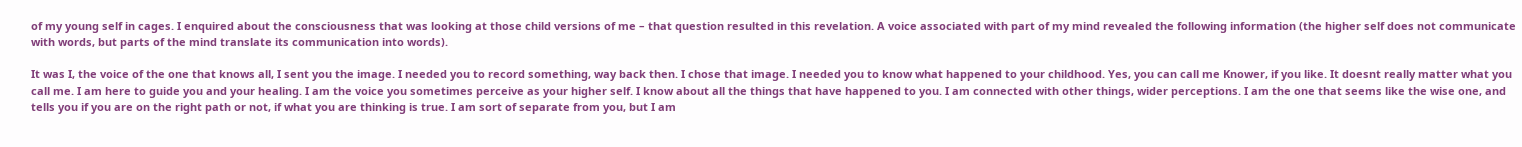of my young self in cages. I enquired about the consciousness that was looking at those child versions of me – that question resulted in this revelation. A voice associated with part of my mind revealed the following information (the higher self does not communicate with words, but parts of the mind translate its communication into words).

It was I, the voice of the one that knows all, I sent you the image. I needed you to record something, way back then. I chose that image. I needed you to know what happened to your childhood. Yes, you can call me Knower, if you like. It doesnt really matter what you call me. I am here to guide you and your healing. I am the voice you sometimes perceive as your higher self. I know about all the things that have happened to you. I am connected with other things, wider perceptions. I am the one that seems like the wise one, and tells you if you are on the right path or not, if what you are thinking is true. I am sort of separate from you, but I am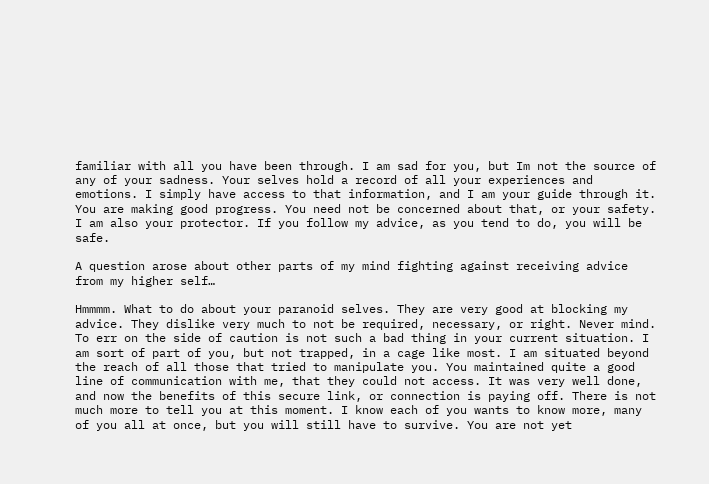familiar with all you have been through. I am sad for you, but Im not the source of any of your sadness. Your selves hold a record of all your experiences and emotions. I simply have access to that information, and I am your guide through it. You are making good progress. You need not be concerned about that, or your safety. I am also your protector. If you follow my advice, as you tend to do, you will be safe.

A question arose about other parts of my mind fighting against receiving advice from my higher self…

Hmmmm. What to do about your paranoid selves. They are very good at blocking my advice. They dislike very much to not be required, necessary, or right. Never mind. To err on the side of caution is not such a bad thing in your current situation. I am sort of part of you, but not trapped, in a cage like most. I am situated beyond the reach of all those that tried to manipulate you. You maintained quite a good line of communication with me, that they could not access. It was very well done, and now the benefits of this secure link, or connection is paying off. There is not much more to tell you at this moment. I know each of you wants to know more, many of you all at once, but you will still have to survive. You are not yet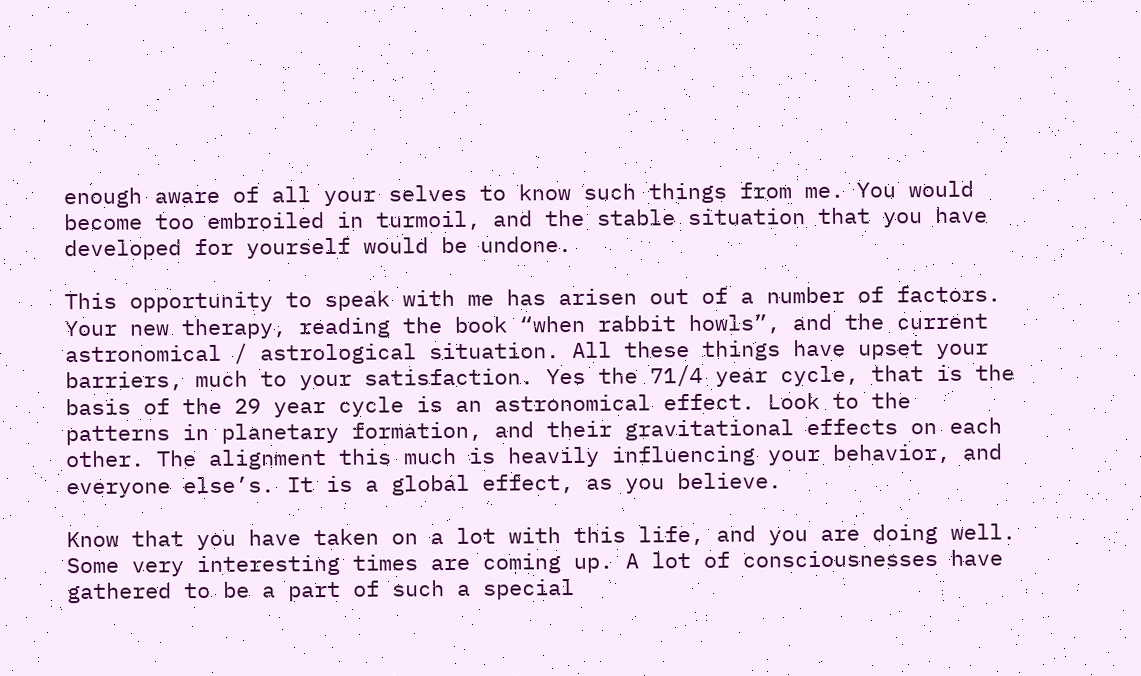enough aware of all your selves to know such things from me. You would become too embroiled in turmoil, and the stable situation that you have developed for yourself would be undone.

This opportunity to speak with me has arisen out of a number of factors. Your new therapy, reading the book “when rabbit howls”, and the current astronomical / astrological situation. All these things have upset your barriers, much to your satisfaction. Yes the 71/4 year cycle, that is the basis of the 29 year cycle is an astronomical effect. Look to the patterns in planetary formation, and their gravitational effects on each other. The alignment this much is heavily influencing your behavior, and everyone else’s. It is a global effect, as you believe.

Know that you have taken on a lot with this life, and you are doing well. Some very interesting times are coming up. A lot of consciousnesses have gathered to be a part of such a special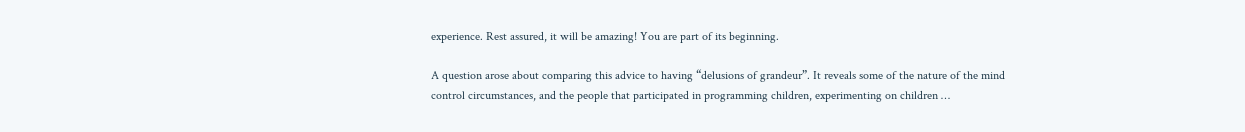experience. Rest assured, it will be amazing! You are part of its beginning.

A question arose about comparing this advice to having “delusions of grandeur”. It reveals some of the nature of the mind control circumstances, and the people that participated in programming children, experimenting on children …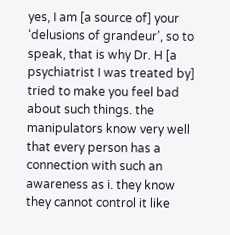yes, I am [a source of] your ‘delusions of grandeur’, so to speak, that is why Dr. H [a psychiatrist I was treated by] tried to make you feel bad about such things. the manipulators know very well that every person has a connection with such an awareness as i. they know they cannot control it like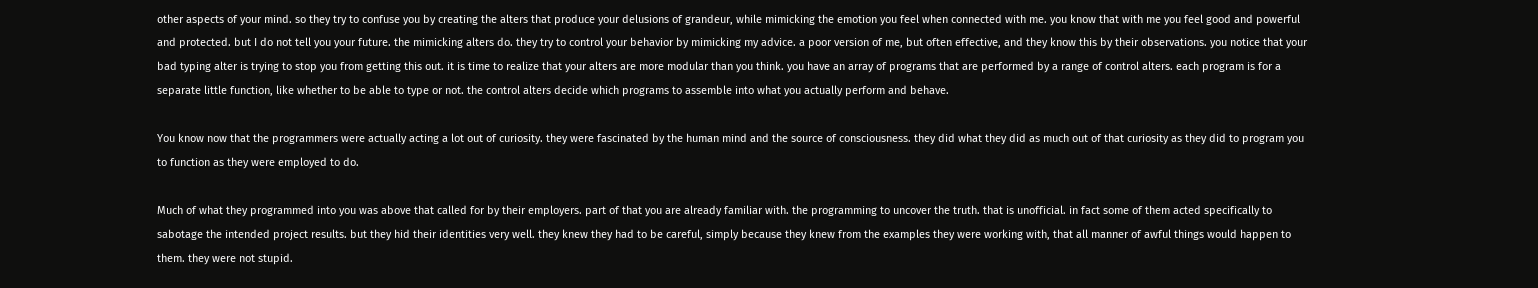other aspects of your mind. so they try to confuse you by creating the alters that produce your delusions of grandeur, while mimicking the emotion you feel when connected with me. you know that with me you feel good and powerful and protected. but I do not tell you your future. the mimicking alters do. they try to control your behavior by mimicking my advice. a poor version of me, but often effective, and they know this by their observations. you notice that your bad typing alter is trying to stop you from getting this out. it is time to realize that your alters are more modular than you think. you have an array of programs that are performed by a range of control alters. each program is for a separate little function, like whether to be able to type or not. the control alters decide which programs to assemble into what you actually perform and behave.

You know now that the programmers were actually acting a lot out of curiosity. they were fascinated by the human mind and the source of consciousness. they did what they did as much out of that curiosity as they did to program you to function as they were employed to do.

Much of what they programmed into you was above that called for by their employers. part of that you are already familiar with. the programming to uncover the truth. that is unofficial. in fact some of them acted specifically to sabotage the intended project results. but they hid their identities very well. they knew they had to be careful, simply because they knew from the examples they were working with, that all manner of awful things would happen to them. they were not stupid.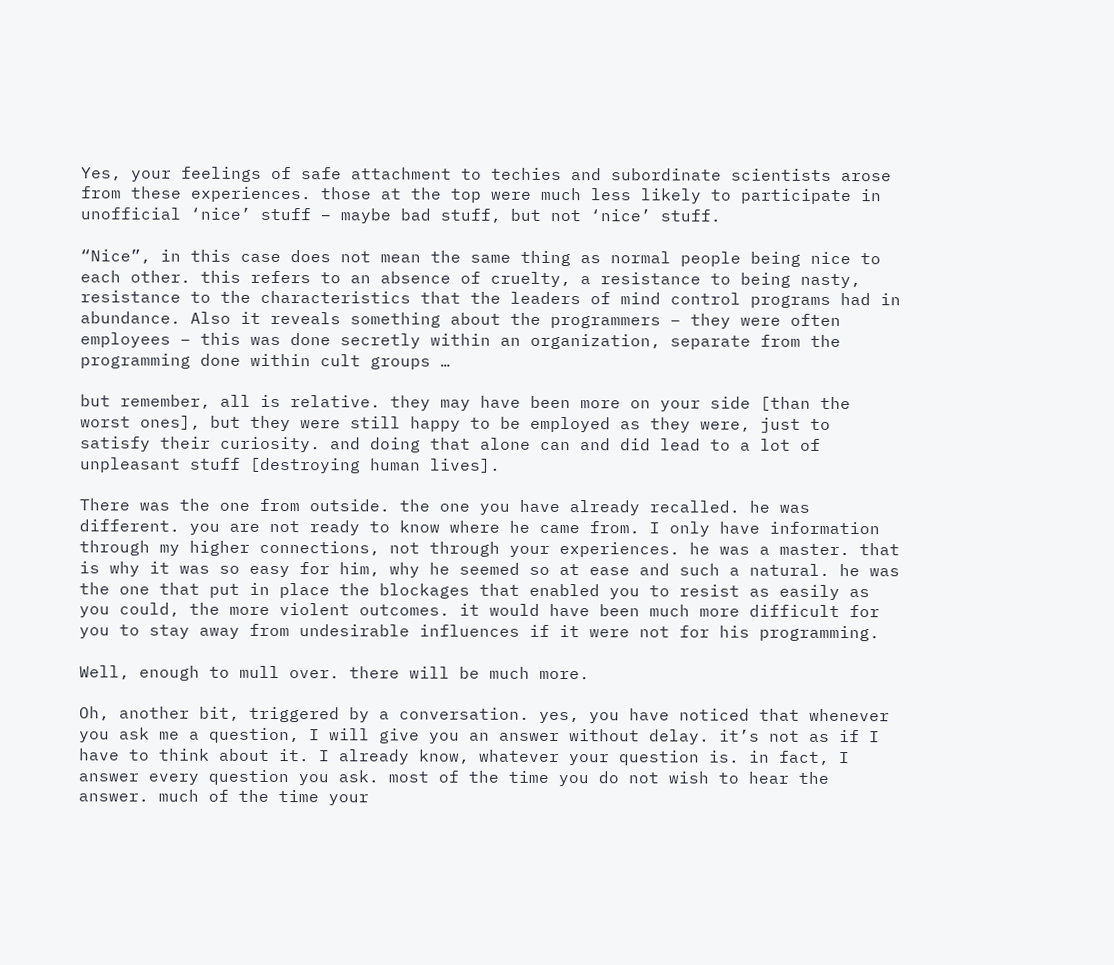Yes, your feelings of safe attachment to techies and subordinate scientists arose from these experiences. those at the top were much less likely to participate in unofficial ‘nice’ stuff – maybe bad stuff, but not ‘nice’ stuff.

“Nice”, in this case does not mean the same thing as normal people being nice to each other. this refers to an absence of cruelty, a resistance to being nasty, resistance to the characteristics that the leaders of mind control programs had in abundance. Also it reveals something about the programmers – they were often employees – this was done secretly within an organization, separate from the programming done within cult groups …

but remember, all is relative. they may have been more on your side [than the worst ones], but they were still happy to be employed as they were, just to satisfy their curiosity. and doing that alone can and did lead to a lot of unpleasant stuff [destroying human lives].

There was the one from outside. the one you have already recalled. he was different. you are not ready to know where he came from. I only have information through my higher connections, not through your experiences. he was a master. that is why it was so easy for him, why he seemed so at ease and such a natural. he was the one that put in place the blockages that enabled you to resist as easily as you could, the more violent outcomes. it would have been much more difficult for you to stay away from undesirable influences if it were not for his programming.

Well, enough to mull over. there will be much more.

Oh, another bit, triggered by a conversation. yes, you have noticed that whenever you ask me a question, I will give you an answer without delay. it’s not as if I have to think about it. I already know, whatever your question is. in fact, I answer every question you ask. most of the time you do not wish to hear the answer. much of the time your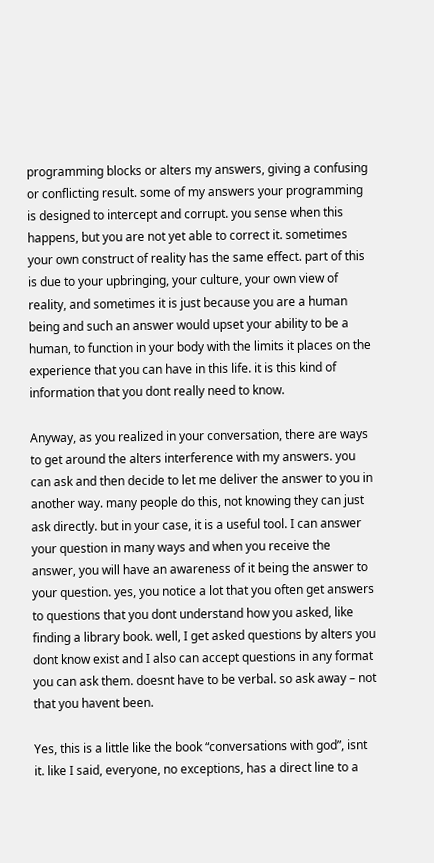programming blocks or alters my answers, giving a confusing or conflicting result. some of my answers your programming is designed to intercept and corrupt. you sense when this happens, but you are not yet able to correct it. sometimes your own construct of reality has the same effect. part of this is due to your upbringing, your culture, your own view of reality, and sometimes it is just because you are a human being and such an answer would upset your ability to be a human, to function in your body with the limits it places on the experience that you can have in this life. it is this kind of information that you dont really need to know.

Anyway, as you realized in your conversation, there are ways to get around the alters interference with my answers. you can ask and then decide to let me deliver the answer to you in another way. many people do this, not knowing they can just ask directly. but in your case, it is a useful tool. I can answer your question in many ways and when you receive the answer, you will have an awareness of it being the answer to your question. yes, you notice a lot that you often get answers to questions that you dont understand how you asked, like finding a library book. well, I get asked questions by alters you dont know exist and I also can accept questions in any format you can ask them. doesnt have to be verbal. so ask away – not that you havent been.

Yes, this is a little like the book “conversations with god”, isnt it. like I said, everyone, no exceptions, has a direct line to a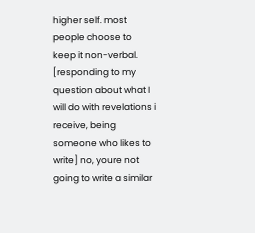higher self. most people choose to keep it non-verbal. [responding to my question about what I will do with revelations i receive, being someone who likes to write] no, youre not going to write a similar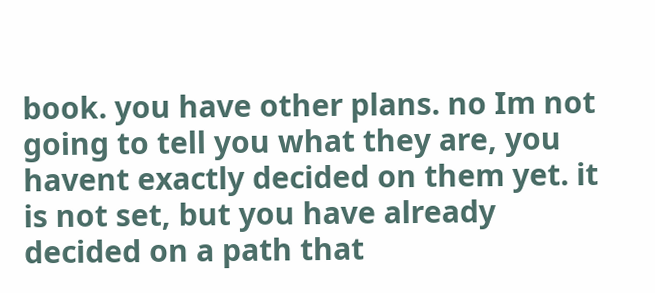book. you have other plans. no Im not going to tell you what they are, you havent exactly decided on them yet. it is not set, but you have already decided on a path that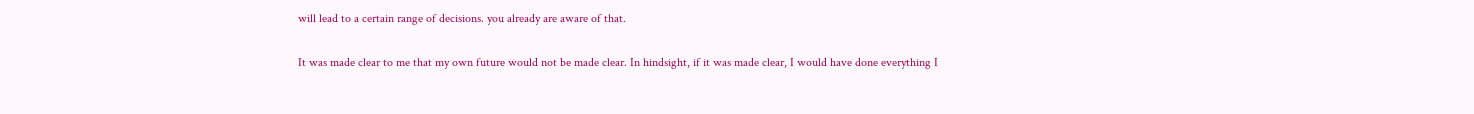will lead to a certain range of decisions. you already are aware of that.

It was made clear to me that my own future would not be made clear. In hindsight, if it was made clear, I would have done everything I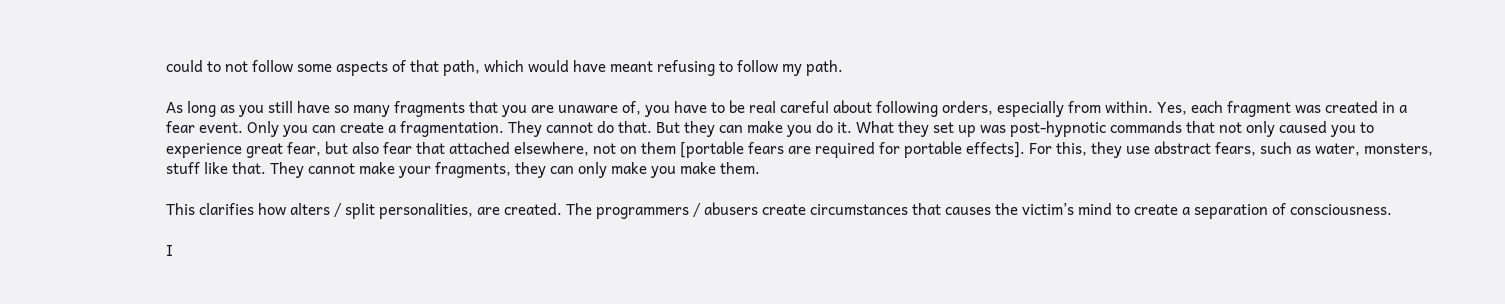could to not follow some aspects of that path, which would have meant refusing to follow my path.

As long as you still have so many fragments that you are unaware of, you have to be real careful about following orders, especially from within. Yes, each fragment was created in a fear event. Only you can create a fragmentation. They cannot do that. But they can make you do it. What they set up was post-hypnotic commands that not only caused you to experience great fear, but also fear that attached elsewhere, not on them [portable fears are required for portable effects]. For this, they use abstract fears, such as water, monsters, stuff like that. They cannot make your fragments, they can only make you make them.

This clarifies how alters / split personalities, are created. The programmers / abusers create circumstances that causes the victim’s mind to create a separation of consciousness.

I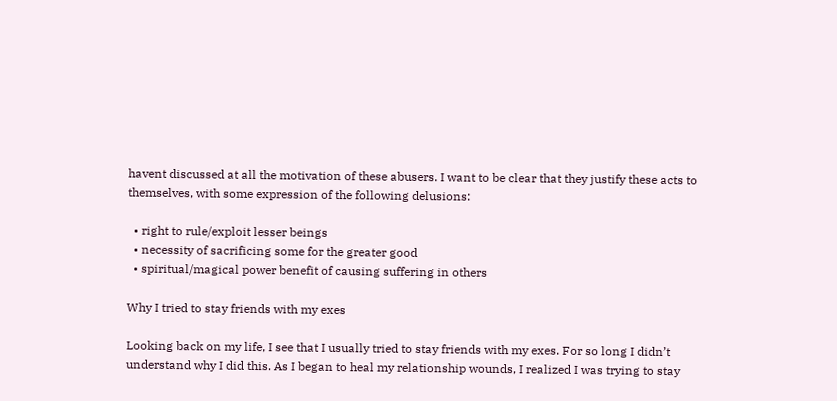havent discussed at all the motivation of these abusers. I want to be clear that they justify these acts to themselves, with some expression of the following delusions:

  • right to rule/exploit lesser beings
  • necessity of sacrificing some for the greater good
  • spiritual/magical power benefit of causing suffering in others

Why I tried to stay friends with my exes

Looking back on my life, I see that I usually tried to stay friends with my exes. For so long I didn’t understand why I did this. As I began to heal my relationship wounds, I realized I was trying to stay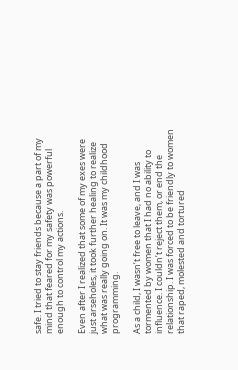safe. I tried to stay friends because a part of my mind that feared for my safety was powerful enough to control my actions.

Even after I realized that some of my exes were just arseholes, it took further healing to realize what was really going on. It was my childhood programming.

As a child, I wasn’t free to leave, and I was tormented by women that I had no ability to influence. I couldn’t reject them, or end the relationship. I was forced to be friendly to women that raped, molested and tortured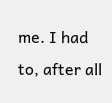me. I had to, after all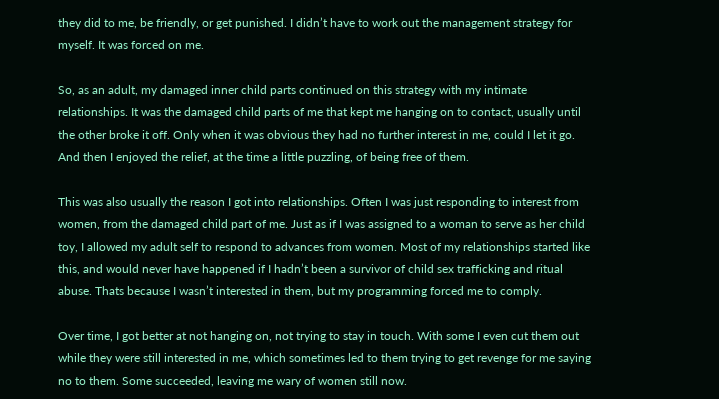they did to me, be friendly, or get punished. I didn’t have to work out the management strategy for myself. It was forced on me.

So, as an adult, my damaged inner child parts continued on this strategy with my intimate relationships. It was the damaged child parts of me that kept me hanging on to contact, usually until the other broke it off. Only when it was obvious they had no further interest in me, could I let it go. And then I enjoyed the relief, at the time a little puzzling, of being free of them.

This was also usually the reason I got into relationships. Often I was just responding to interest from women, from the damaged child part of me. Just as if I was assigned to a woman to serve as her child toy, I allowed my adult self to respond to advances from women. Most of my relationships started like this, and would never have happened if I hadn’t been a survivor of child sex trafficking and ritual abuse. Thats because I wasn’t interested in them, but my programming forced me to comply.

Over time, I got better at not hanging on, not trying to stay in touch. With some I even cut them out while they were still interested in me, which sometimes led to them trying to get revenge for me saying no to them. Some succeeded, leaving me wary of women still now.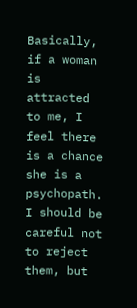Basically, if a woman is attracted to me, I feel there is a chance she is a psychopath. I should be careful not to reject them, but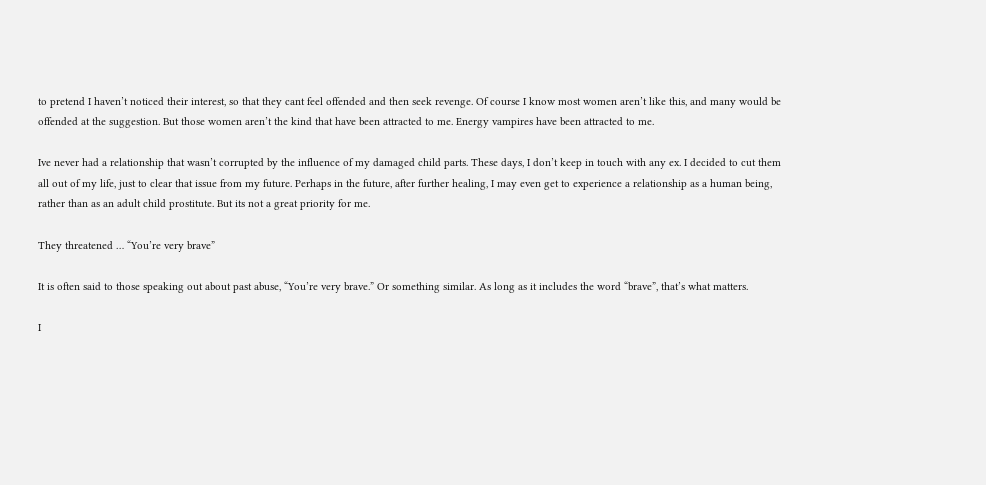to pretend I haven’t noticed their interest, so that they cant feel offended and then seek revenge. Of course I know most women aren’t like this, and many would be offended at the suggestion. But those women aren’t the kind that have been attracted to me. Energy vampires have been attracted to me.

Ive never had a relationship that wasn’t corrupted by the influence of my damaged child parts. These days, I don’t keep in touch with any ex. I decided to cut them all out of my life, just to clear that issue from my future. Perhaps in the future, after further healing, I may even get to experience a relationship as a human being, rather than as an adult child prostitute. But its not a great priority for me.

They threatened … “You’re very brave”

It is often said to those speaking out about past abuse, “You’re very brave.” Or something similar. As long as it includes the word “brave”, that’s what matters.

I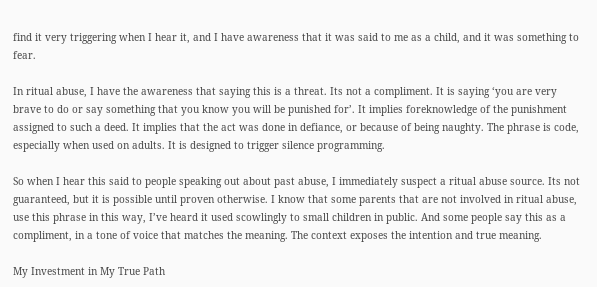find it very triggering when I hear it, and I have awareness that it was said to me as a child, and it was something to fear.

In ritual abuse, I have the awareness that saying this is a threat. Its not a compliment. It is saying ‘you are very brave to do or say something that you know you will be punished for’. It implies foreknowledge of the punishment assigned to such a deed. It implies that the act was done in defiance, or because of being naughty. The phrase is code, especially when used on adults. It is designed to trigger silence programming.

So when I hear this said to people speaking out about past abuse, I immediately suspect a ritual abuse source. Its not guaranteed, but it is possible until proven otherwise. I know that some parents that are not involved in ritual abuse, use this phrase in this way, I’ve heard it used scowlingly to small children in public. And some people say this as a compliment, in a tone of voice that matches the meaning. The context exposes the intention and true meaning.

My Investment in My True Path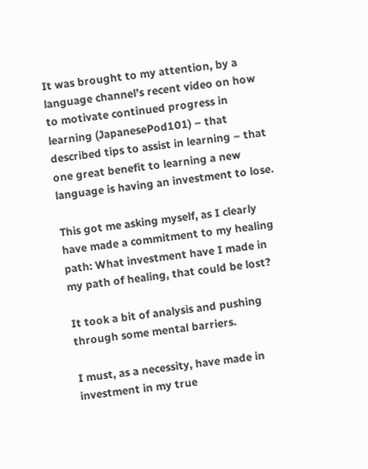It was brought to my attention, by a language channel’s recent video on how to motivate continued progress in learning (JapanesePod101) – that described tips to assist in learning – that one great benefit to learning a new language is having an investment to lose.

This got me asking myself, as I clearly have made a commitment to my healing path: What investment have I made in my path of healing, that could be lost?

It took a bit of analysis and pushing through some mental barriers.

I must, as a necessity, have made in investment in my true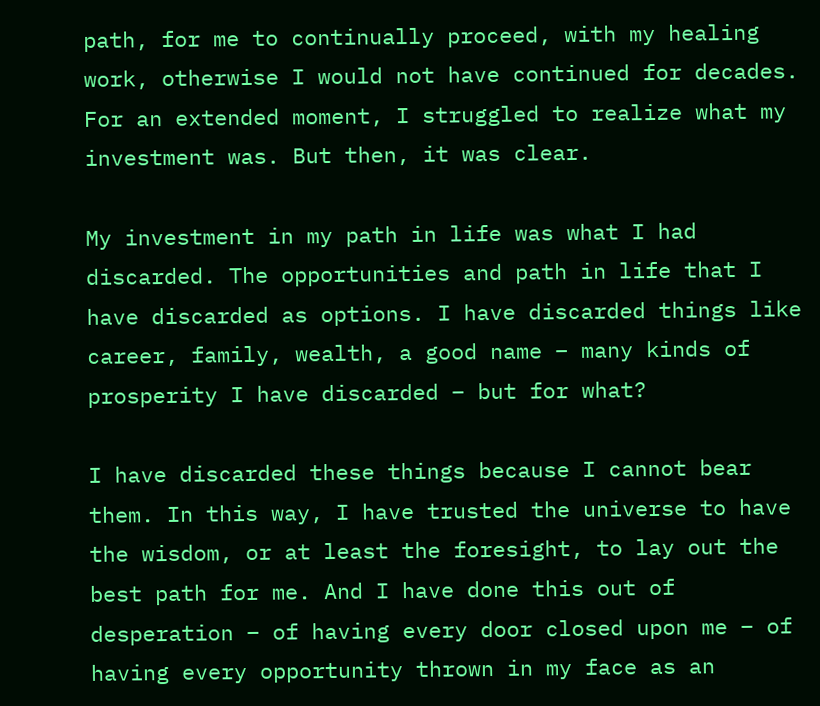path, for me to continually proceed, with my healing work, otherwise I would not have continued for decades. For an extended moment, I struggled to realize what my investment was. But then, it was clear.

My investment in my path in life was what I had discarded. The opportunities and path in life that I have discarded as options. I have discarded things like career, family, wealth, a good name – many kinds of prosperity I have discarded – but for what?

I have discarded these things because I cannot bear them. In this way, I have trusted the universe to have the wisdom, or at least the foresight, to lay out the best path for me. And I have done this out of desperation – of having every door closed upon me – of having every opportunity thrown in my face as an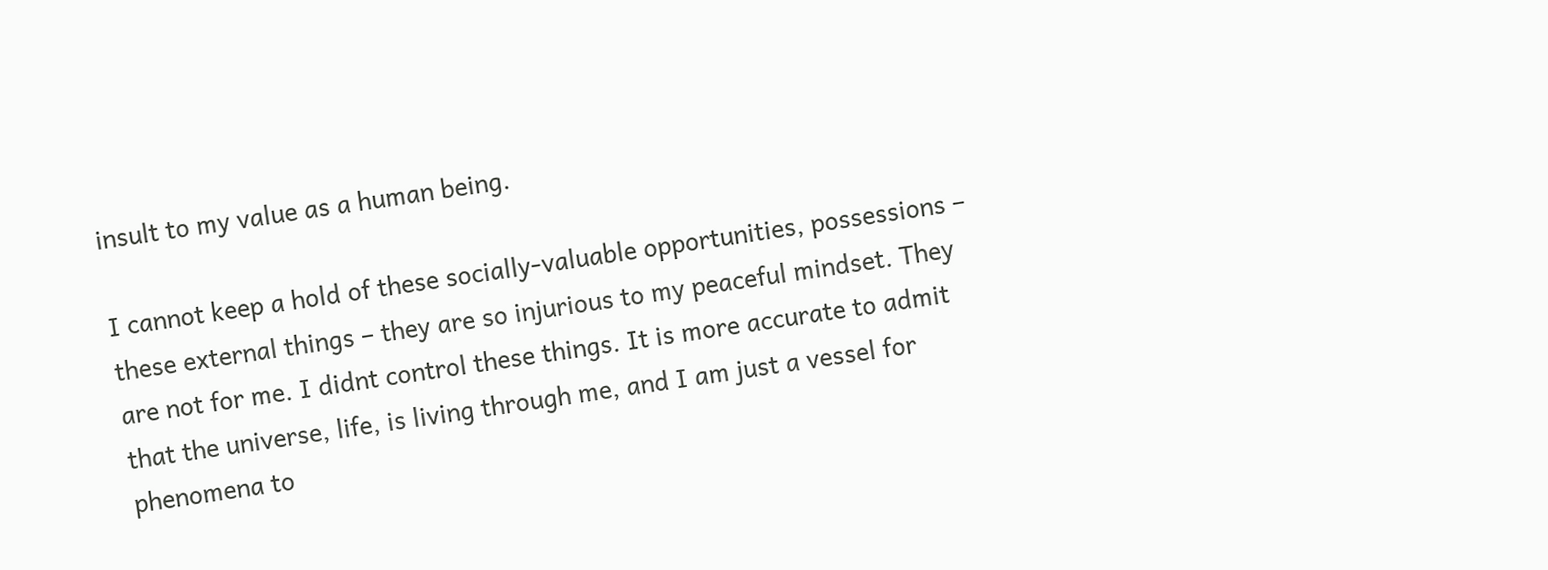insult to my value as a human being.

I cannot keep a hold of these socially-valuable opportunities, possessions – these external things – they are so injurious to my peaceful mindset. They are not for me. I didnt control these things. It is more accurate to admit that the universe, life, is living through me, and I am just a vessel for phenomena to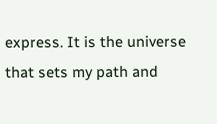express. It is the universe that sets my path and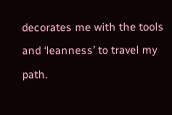decorates me with the tools and ‘leanness’ to travel my path.